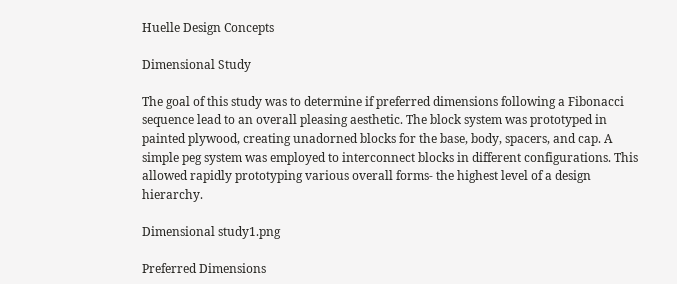Huelle Design Concepts

Dimensional Study

The goal of this study was to determine if preferred dimensions following a Fibonacci sequence lead to an overall pleasing aesthetic. The block system was prototyped in painted plywood, creating unadorned blocks for the base, body, spacers, and cap. A simple peg system was employed to interconnect blocks in different configurations. This allowed rapidly prototyping various overall forms- the highest level of a design hierarchy.

Dimensional study1.png

Preferred Dimensions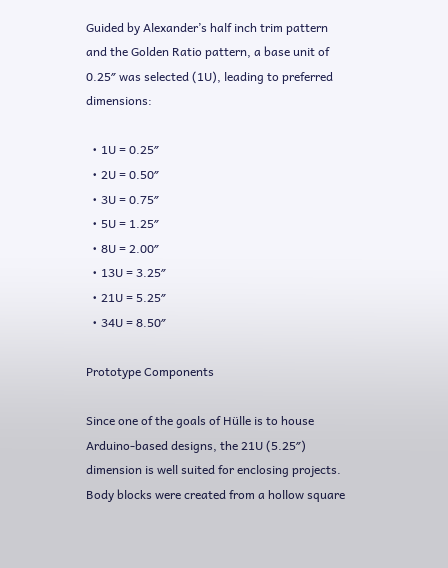Guided by Alexander’s half inch trim pattern and the Golden Ratio pattern, a base unit of 0.25″ was selected (1U), leading to preferred dimensions:

  • 1U = 0.25″
  • 2U = 0.50″
  • 3U = 0.75″
  • 5U = 1.25″
  • 8U = 2.00″
  • 13U = 3.25″
  • 21U = 5.25″
  • 34U = 8.50″

Prototype Components

Since one of the goals of Hülle is to house Arduino-based designs, the 21U (5.25″) dimension is well suited for enclosing projects. Body blocks were created from a hollow square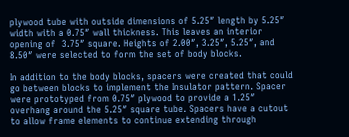plywood tube with outside dimensions of 5.25″ length by 5.25″ width with a 0.75″ wall thickness. This leaves an interior opening of  3.75″ square. Heights of 2.00″, 3.25″, 5.25″, and 8.50″ were selected to form the set of body blocks.

In addition to the body blocks, spacers were created that could go between blocks to implement the Insulator pattern. Spacer were prototyped from 0.75″ plywood to provide a 1.25″ overhang around the 5.25″ square tube. Spacers have a cutout to allow frame elements to continue extending through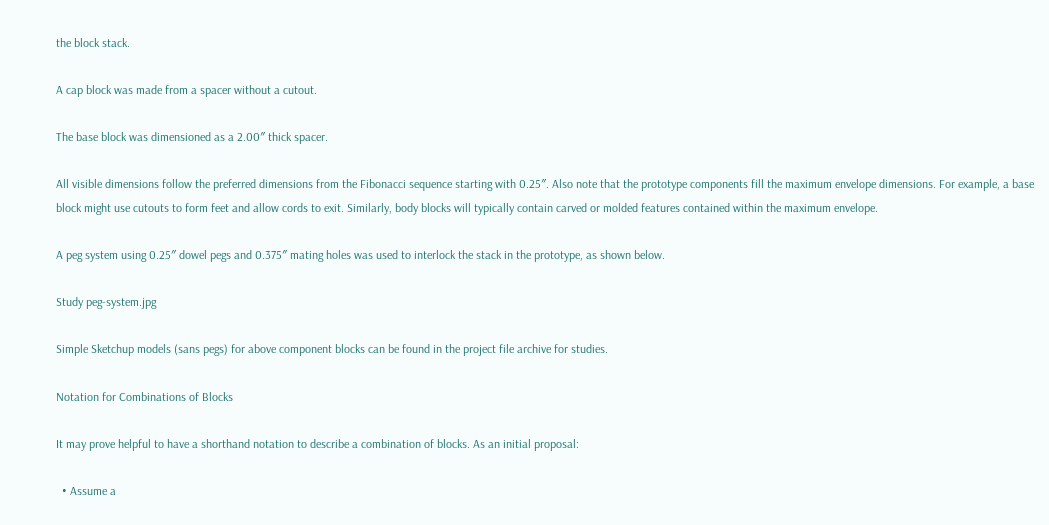the block stack.

A cap block was made from a spacer without a cutout.

The base block was dimensioned as a 2.00″ thick spacer.

All visible dimensions follow the preferred dimensions from the Fibonacci sequence starting with 0.25″. Also note that the prototype components fill the maximum envelope dimensions. For example, a base block might use cutouts to form feet and allow cords to exit. Similarly, body blocks will typically contain carved or molded features contained within the maximum envelope.

A peg system using 0.25″ dowel pegs and 0.375″ mating holes was used to interlock the stack in the prototype, as shown below.

Study peg-system.jpg

Simple Sketchup models (sans pegs) for above component blocks can be found in the project file archive for studies.

Notation for Combinations of Blocks

It may prove helpful to have a shorthand notation to describe a combination of blocks. As an initial proposal:

  • Assume a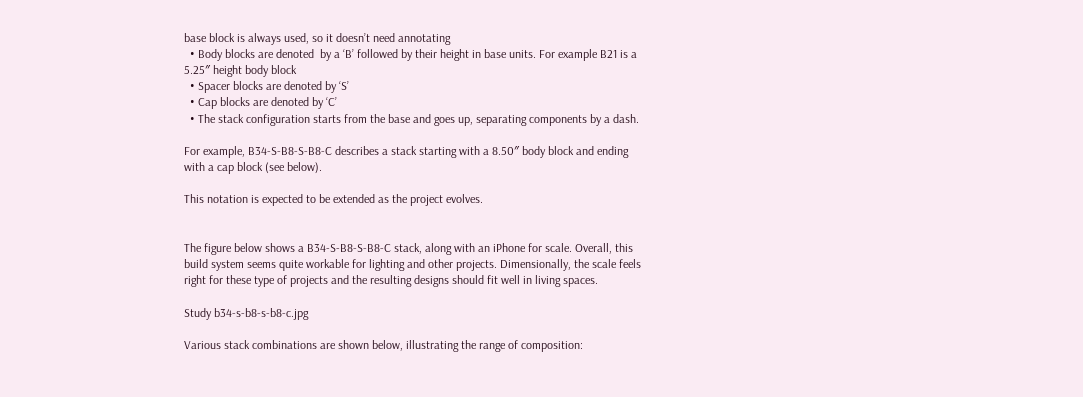base block is always used, so it doesn’t need annotating
  • Body blocks are denoted  by a ‘B’ followed by their height in base units. For example B21 is a 5.25″ height body block
  • Spacer blocks are denoted by ‘S’
  • Cap blocks are denoted by ‘C’
  • The stack configuration starts from the base and goes up, separating components by a dash.

For example, B34-S-B8-S-B8-C describes a stack starting with a 8.50″ body block and ending with a cap block (see below).

This notation is expected to be extended as the project evolves.


The figure below shows a B34-S-B8-S-B8-C stack, along with an iPhone for scale. Overall, this build system seems quite workable for lighting and other projects. Dimensionally, the scale feels right for these type of projects and the resulting designs should fit well in living spaces.

Study b34-s-b8-s-b8-c.jpg

Various stack combinations are shown below, illustrating the range of composition: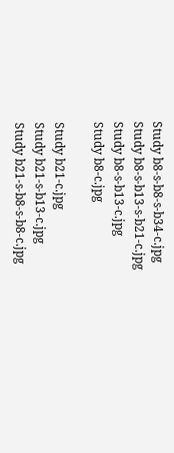Study b8-s-b8-s-b34-c.jpg
Study b8-s-b13-s-b21-c.jpg
Study b8-s-b13-c.jpg
Study b8-c.jpg

Study b21-c.jpg
Study b21-s-b13-c.jpg
Study b21-s-b8-s-b8-c.jpg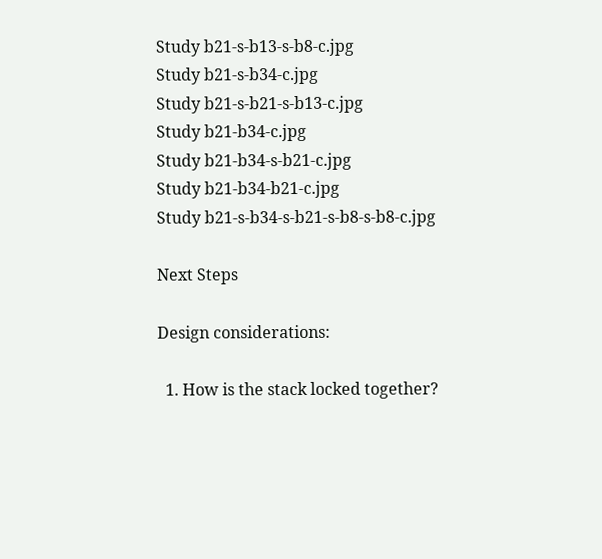Study b21-s-b13-s-b8-c.jpg
Study b21-s-b34-c.jpg
Study b21-s-b21-s-b13-c.jpg
Study b21-b34-c.jpg
Study b21-b34-s-b21-c.jpg
Study b21-b34-b21-c.jpg
Study b21-s-b34-s-b21-s-b8-s-b8-c.jpg

Next Steps

Design considerations:

  1. How is the stack locked together?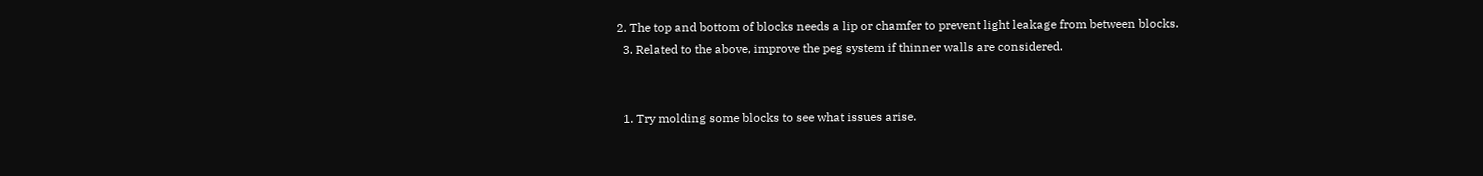2. The top and bottom of blocks needs a lip or chamfer to prevent light leakage from between blocks.
  3. Related to the above, improve the peg system if thinner walls are considered.


  1. Try molding some blocks to see what issues arise.